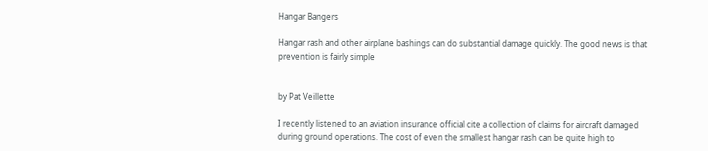Hangar Bangers

Hangar rash and other airplane bashings can do substantial damage quickly. The good news is that prevention is fairly simple


by Pat Veillette

I recently listened to an aviation insurance official cite a collection of claims for aircraft damaged during ground operations. The cost of even the smallest hangar rash can be quite high to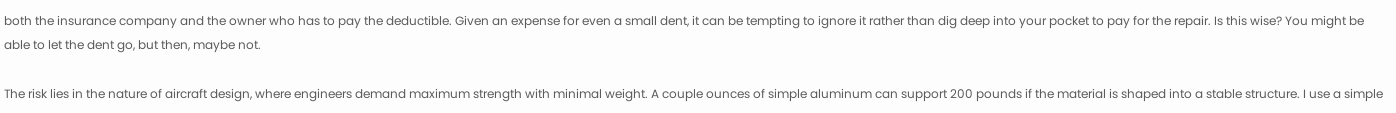both the insurance company and the owner who has to pay the deductible. Given an expense for even a small dent, it can be tempting to ignore it rather than dig deep into your pocket to pay for the repair. Is this wise? You might be able to let the dent go, but then, maybe not.

The risk lies in the nature of aircraft design, where engineers demand maximum strength with minimal weight. A couple ounces of simple aluminum can support 200 pounds if the material is shaped into a stable structure. I use a simple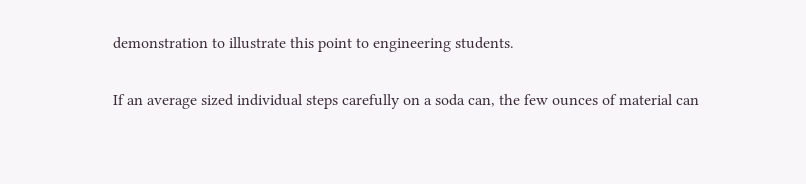demonstration to illustrate this point to engineering students.

If an average sized individual steps carefully on a soda can, the few ounces of material can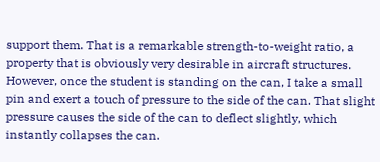support them. That is a remarkable strength-to-weight ratio, a property that is obviously very desirable in aircraft structures. However, once the student is standing on the can, I take a small pin and exert a touch of pressure to the side of the can. That slight pressure causes the side of the can to deflect slightly, which instantly collapses the can.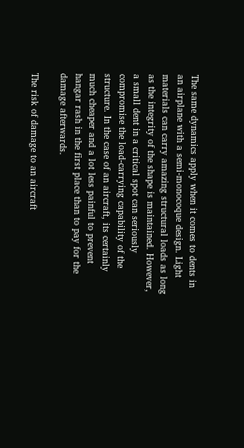The same dynamics apply when it comes to dents in an airplane with a semi-monocoque design. Light materials can carry amazing structural loads as long as the integrity of the shape is maintained. However, a small dent in a critical spot can seriously compromise the load-carrying capability of the structure. In the case of an aircraft, its certainly much cheaper and a lot less painful to prevent hangar rash in the first place than to pay for the damage afterwards.

The risk of damage to an aircraft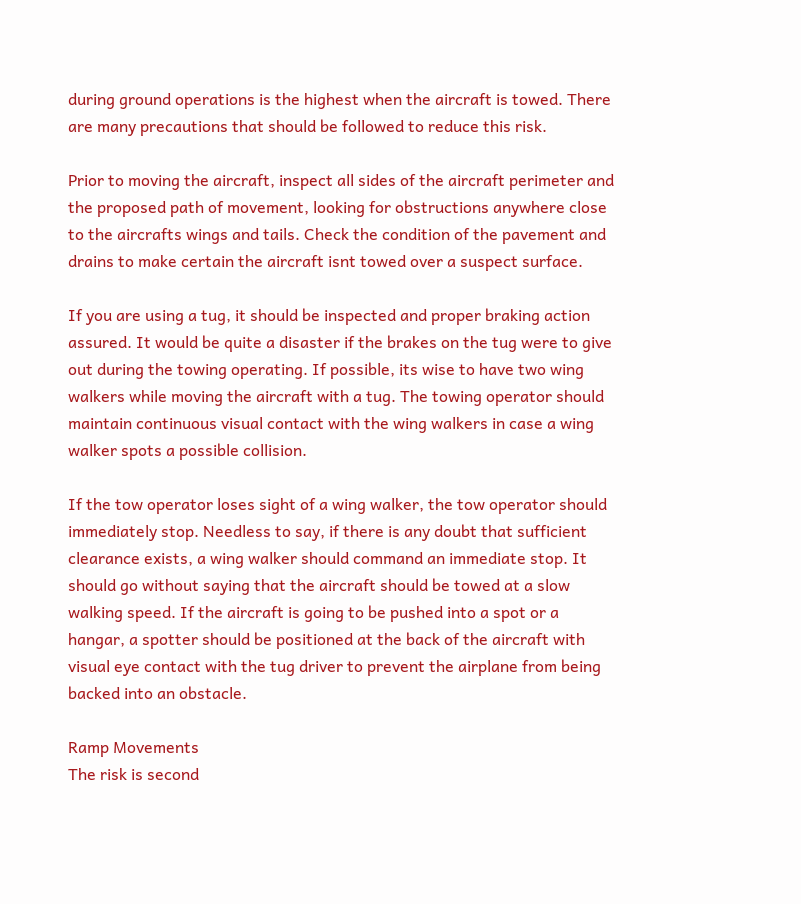during ground operations is the highest when the aircraft is towed. There are many precautions that should be followed to reduce this risk.

Prior to moving the aircraft, inspect all sides of the aircraft perimeter and the proposed path of movement, looking for obstructions anywhere close to the aircrafts wings and tails. Check the condition of the pavement and drains to make certain the aircraft isnt towed over a suspect surface.

If you are using a tug, it should be inspected and proper braking action assured. It would be quite a disaster if the brakes on the tug were to give out during the towing operating. If possible, its wise to have two wing walkers while moving the aircraft with a tug. The towing operator should maintain continuous visual contact with the wing walkers in case a wing walker spots a possible collision.

If the tow operator loses sight of a wing walker, the tow operator should immediately stop. Needless to say, if there is any doubt that sufficient clearance exists, a wing walker should command an immediate stop. It should go without saying that the aircraft should be towed at a slow walking speed. If the aircraft is going to be pushed into a spot or a hangar, a spotter should be positioned at the back of the aircraft with visual eye contact with the tug driver to prevent the airplane from being backed into an obstacle.

Ramp Movements
The risk is second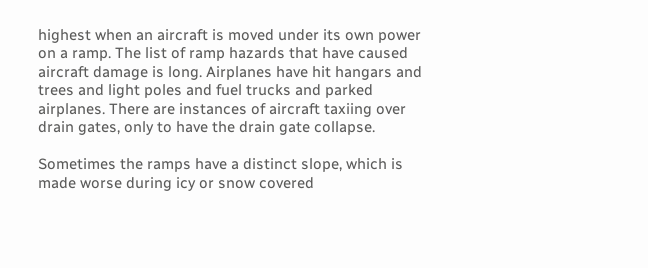highest when an aircraft is moved under its own power on a ramp. The list of ramp hazards that have caused aircraft damage is long. Airplanes have hit hangars and trees and light poles and fuel trucks and parked airplanes. There are instances of aircraft taxiing over drain gates, only to have the drain gate collapse.

Sometimes the ramps have a distinct slope, which is made worse during icy or snow covered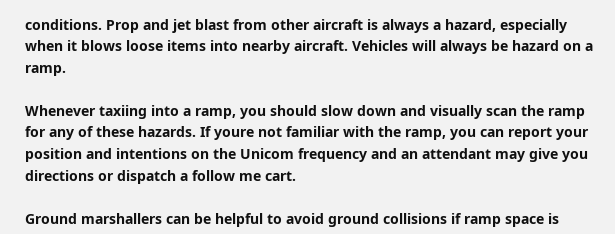conditions. Prop and jet blast from other aircraft is always a hazard, especially when it blows loose items into nearby aircraft. Vehicles will always be hazard on a ramp.

Whenever taxiing into a ramp, you should slow down and visually scan the ramp for any of these hazards. If youre not familiar with the ramp, you can report your position and intentions on the Unicom frequency and an attendant may give you directions or dispatch a follow me cart.

Ground marshallers can be helpful to avoid ground collisions if ramp space is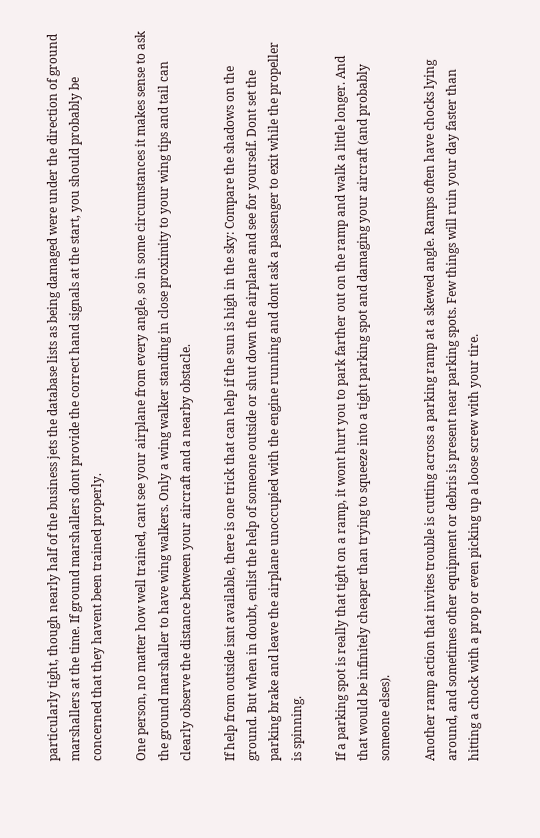particularly tight, though nearly half of the business jets the database lists as being damaged were under the direction of ground marshallers at the time. If ground marshallers dont provide the correct hand signals at the start, you should probably be concerned that they havent been trained properly.

One person, no matter how well trained, cant see your airplane from every angle, so in some circumstances it makes sense to ask the ground marshaller to have wing walkers. Only a wing walker standing in close proximity to your wing tips and tail can clearly observe the distance between your aircraft and a nearby obstacle.

If help from outside isnt available, there is one trick that can help if the sun is high in the sky: Compare the shadows on the ground. But when in doubt, enlist the help of someone outside or shut down the airplane and see for yourself. Dont set the parking brake and leave the airplane unoccupied with the engine running and dont ask a passenger to exit while the propeller is spinning.

If a parking spot is really that tight on a ramp, it wont hurt you to park farther out on the ramp and walk a little longer. And that would be infinitely cheaper than trying to squeeze into a tight parking spot and damaging your aircraft (and probably someone elses).

Another ramp action that invites trouble is cutting across a parking ramp at a skewed angle. Ramps often have chocks lying around, and sometimes other equipment or debris is present near parking spots. Few things will ruin your day faster than hitting a chock with a prop or even picking up a loose screw with your tire.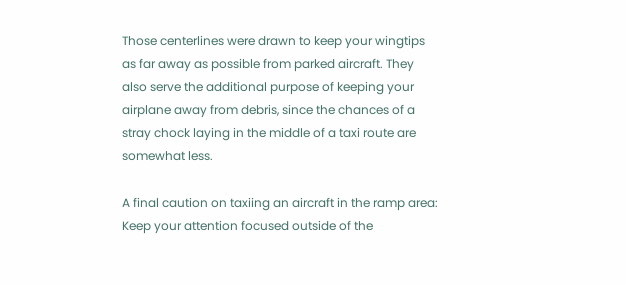Those centerlines were drawn to keep your wingtips as far away as possible from parked aircraft. They also serve the additional purpose of keeping your airplane away from debris, since the chances of a stray chock laying in the middle of a taxi route are somewhat less.

A final caution on taxiing an aircraft in the ramp area: Keep your attention focused outside of the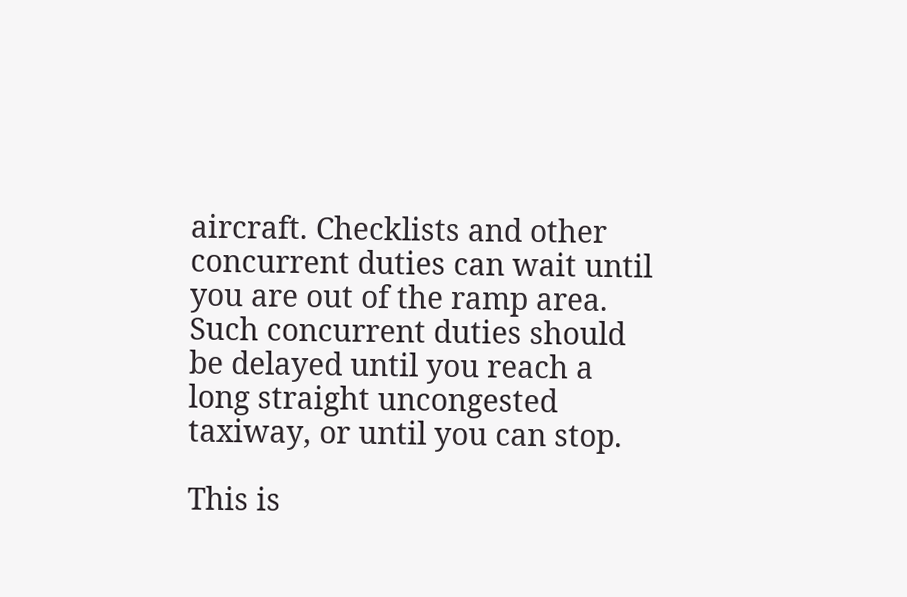aircraft. Checklists and other concurrent duties can wait until you are out of the ramp area. Such concurrent duties should be delayed until you reach a long straight uncongested taxiway, or until you can stop.

This is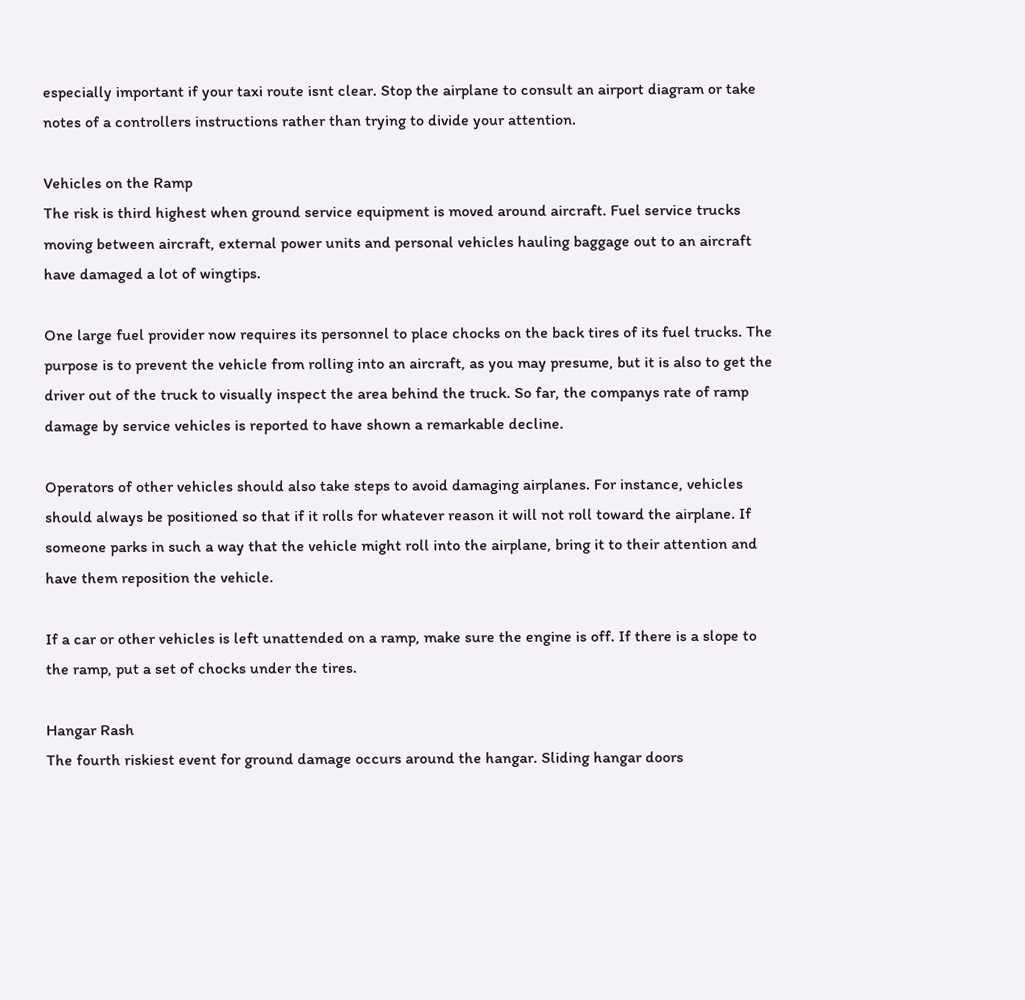especially important if your taxi route isnt clear. Stop the airplane to consult an airport diagram or take notes of a controllers instructions rather than trying to divide your attention.

Vehicles on the Ramp
The risk is third highest when ground service equipment is moved around aircraft. Fuel service trucks moving between aircraft, external power units and personal vehicles hauling baggage out to an aircraft have damaged a lot of wingtips.

One large fuel provider now requires its personnel to place chocks on the back tires of its fuel trucks. The purpose is to prevent the vehicle from rolling into an aircraft, as you may presume, but it is also to get the driver out of the truck to visually inspect the area behind the truck. So far, the companys rate of ramp damage by service vehicles is reported to have shown a remarkable decline.

Operators of other vehicles should also take steps to avoid damaging airplanes. For instance, vehicles should always be positioned so that if it rolls for whatever reason it will not roll toward the airplane. If someone parks in such a way that the vehicle might roll into the airplane, bring it to their attention and have them reposition the vehicle.

If a car or other vehicles is left unattended on a ramp, make sure the engine is off. If there is a slope to the ramp, put a set of chocks under the tires.

Hangar Rash
The fourth riskiest event for ground damage occurs around the hangar. Sliding hangar doors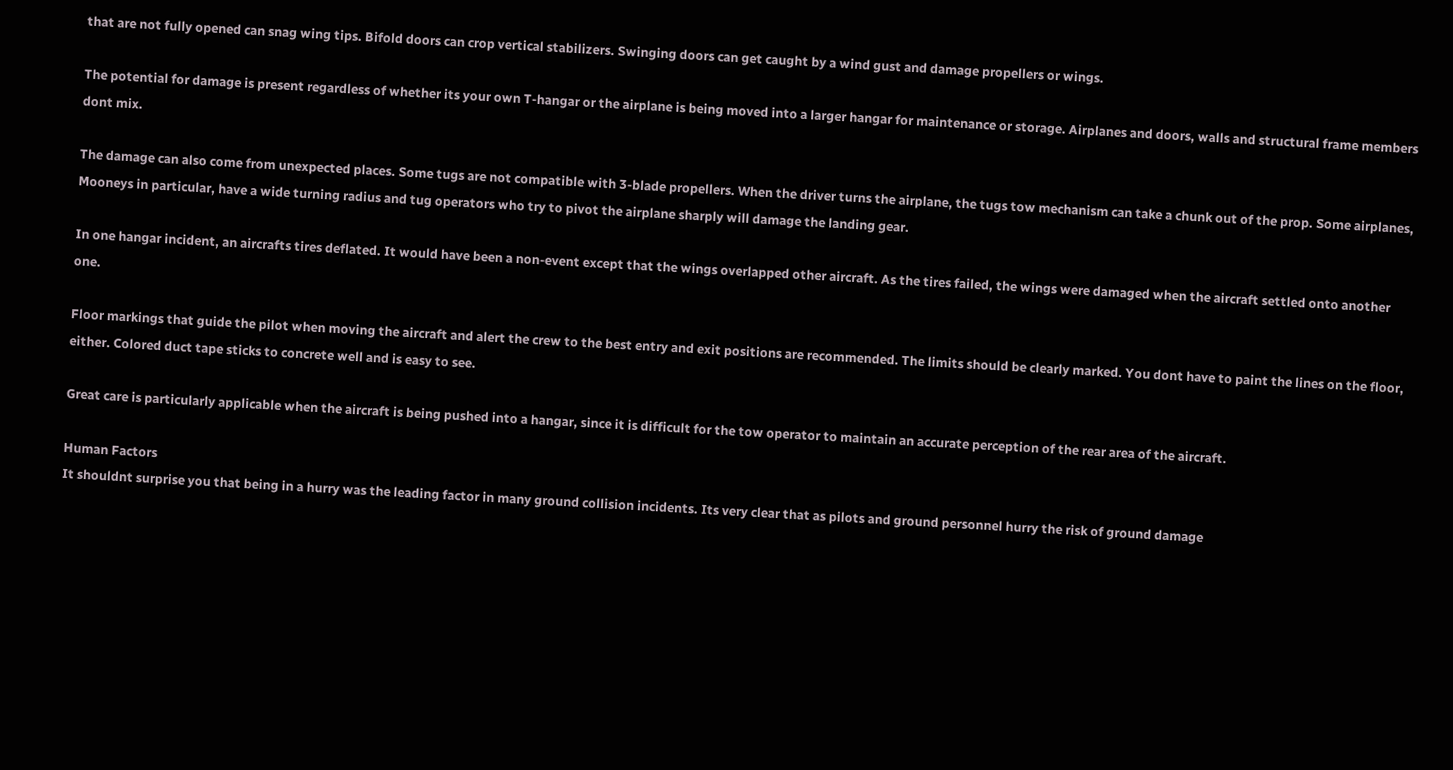that are not fully opened can snag wing tips. Bifold doors can crop vertical stabilizers. Swinging doors can get caught by a wind gust and damage propellers or wings.

The potential for damage is present regardless of whether its your own T-hangar or the airplane is being moved into a larger hangar for maintenance or storage. Airplanes and doors, walls and structural frame members dont mix.

The damage can also come from unexpected places. Some tugs are not compatible with 3-blade propellers. When the driver turns the airplane, the tugs tow mechanism can take a chunk out of the prop. Some airplanes, Mooneys in particular, have a wide turning radius and tug operators who try to pivot the airplane sharply will damage the landing gear.

In one hangar incident, an aircrafts tires deflated. It would have been a non-event except that the wings overlapped other aircraft. As the tires failed, the wings were damaged when the aircraft settled onto another one.

Floor markings that guide the pilot when moving the aircraft and alert the crew to the best entry and exit positions are recommended. The limits should be clearly marked. You dont have to paint the lines on the floor, either. Colored duct tape sticks to concrete well and is easy to see.

Great care is particularly applicable when the aircraft is being pushed into a hangar, since it is difficult for the tow operator to maintain an accurate perception of the rear area of the aircraft.

Human Factors
It shouldnt surprise you that being in a hurry was the leading factor in many ground collision incidents. Its very clear that as pilots and ground personnel hurry the risk of ground damage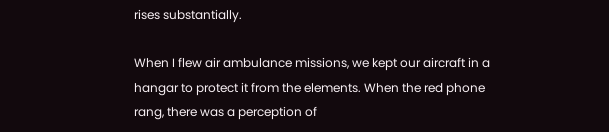rises substantially.

When I flew air ambulance missions, we kept our aircraft in a hangar to protect it from the elements. When the red phone rang, there was a perception of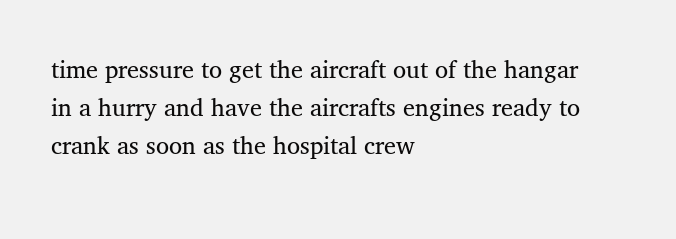time pressure to get the aircraft out of the hangar in a hurry and have the aircrafts engines ready to crank as soon as the hospital crew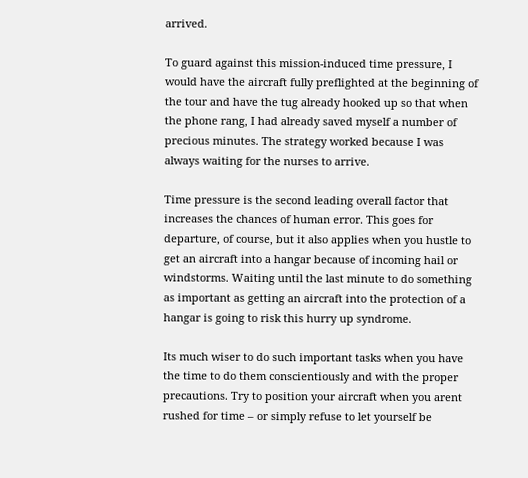arrived.

To guard against this mission-induced time pressure, I would have the aircraft fully preflighted at the beginning of the tour and have the tug already hooked up so that when the phone rang, I had already saved myself a number of precious minutes. The strategy worked because I was always waiting for the nurses to arrive.

Time pressure is the second leading overall factor that increases the chances of human error. This goes for departure, of course, but it also applies when you hustle to get an aircraft into a hangar because of incoming hail or windstorms. Waiting until the last minute to do something as important as getting an aircraft into the protection of a hangar is going to risk this hurry up syndrome.

Its much wiser to do such important tasks when you have the time to do them conscientiously and with the proper precautions. Try to position your aircraft when you arent rushed for time – or simply refuse to let yourself be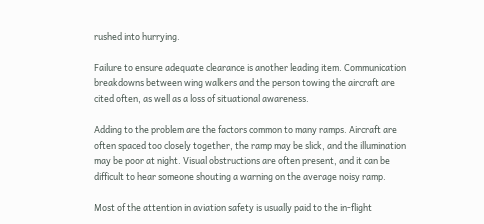rushed into hurrying.

Failure to ensure adequate clearance is another leading item. Communication breakdowns between wing walkers and the person towing the aircraft are cited often, as well as a loss of situational awareness.

Adding to the problem are the factors common to many ramps. Aircraft are often spaced too closely together, the ramp may be slick, and the illumination may be poor at night. Visual obstructions are often present, and it can be difficult to hear someone shouting a warning on the average noisy ramp.

Most of the attention in aviation safety is usually paid to the in-flight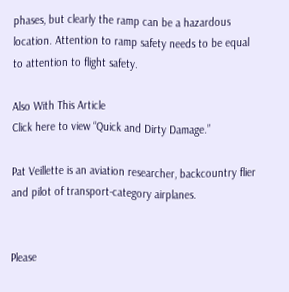phases, but clearly the ramp can be a hazardous location. Attention to ramp safety needs to be equal to attention to flight safety.

Also With This Article
Click here to view “Quick and Dirty Damage.”

Pat Veillette is an aviation researcher, backcountry flier and pilot of transport-category airplanes.


Please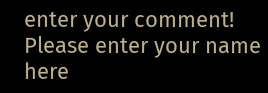enter your comment!
Please enter your name here